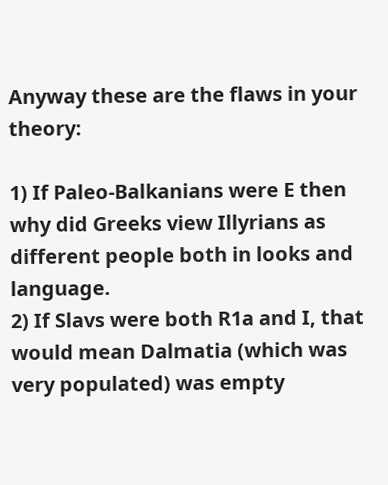Anyway these are the flaws in your theory:

1) If Paleo-Balkanians were E then why did Greeks view Illyrians as different people both in looks and language.
2) If Slavs were both R1a and I, that would mean Dalmatia (which was very populated) was empty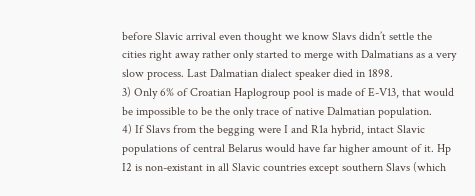before Slavic arrival even thought we know Slavs didn’t settle the cities right away rather only started to merge with Dalmatians as a very slow process. Last Dalmatian dialect speaker died in 1898.
3) Only 6% of Croatian Haplogroup pool is made of E-V13, that would be impossible to be the only trace of native Dalmatian population.
4) If Slavs from the begging were I and R1a hybrid, intact Slavic populations of central Belarus would have far higher amount of it. Hp I2 is non-existant in all Slavic countries except southern Slavs (which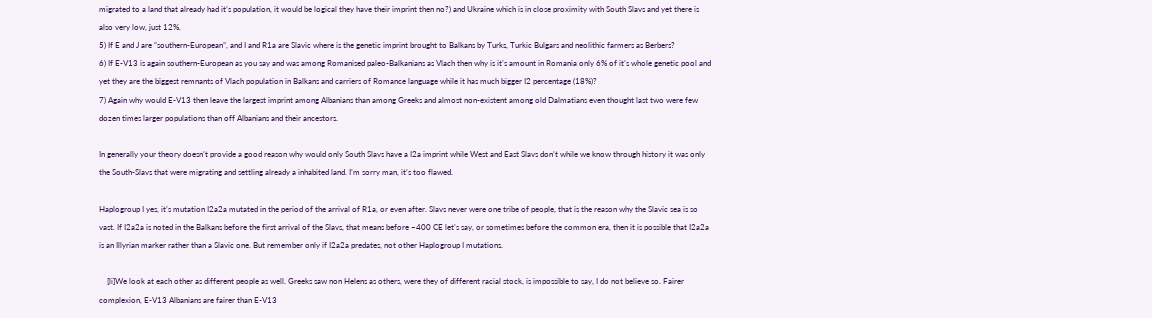migrated to a land that already had it’s population, it would be logical they have their imprint then no?) and Ukraine which is in close proximity with South Slavs and yet there is also very low, just 12%.
5) If E and J are “southern-European”, and I and R1a are Slavic where is the genetic imprint brought to Balkans by Turks, Turkic Bulgars and neolithic farmers as Berbers?
6) If E-V13 is again southern-European as you say and was among Romanised paleo-Balkanians as Vlach then why is it’s amount in Romania only 6% of it’s whole genetic pool and yet they are the biggest remnants of Vlach population in Balkans and carriers of Romance language while it has much bigger I2 percentage (18%)?
7) Again why would E-V13 then leave the largest imprint among Albanians than among Greeks and almost non-existent among old Dalmatians even thought last two were few dozen times larger populations than off Albanians and their ancestors.

In generally your theory doesn’t provide a good reason why would only South Slavs have a I2a imprint while West and East Slavs don’t while we know through history it was only the South-Slavs that were migrating and settling already a inhabited land. I’m sorry man, it’s too flawed.

Haplogroup I yes, it’s mutation I2a2a mutated in the period of the arrival of R1a, or even after. Slavs never were one tribe of people, that is the reason why the Slavic sea is so vast. If I2a2a is noted in the Balkans before the first arrival of the Slavs, that means before ~400 CE let’s say, or sometimes before the common era, then it is possible that I2a2a is an Illyrian marker rather than a Slavic one. But remember only if I2a2a predates, not other Haplogroup I mutations.

    [li]We look at each other as different people as well. Greeks saw non Helens as others, were they of different racial stock, is impossible to say, I do not believe so. Fairer complexion, E-V13 Albanians are fairer than E-V13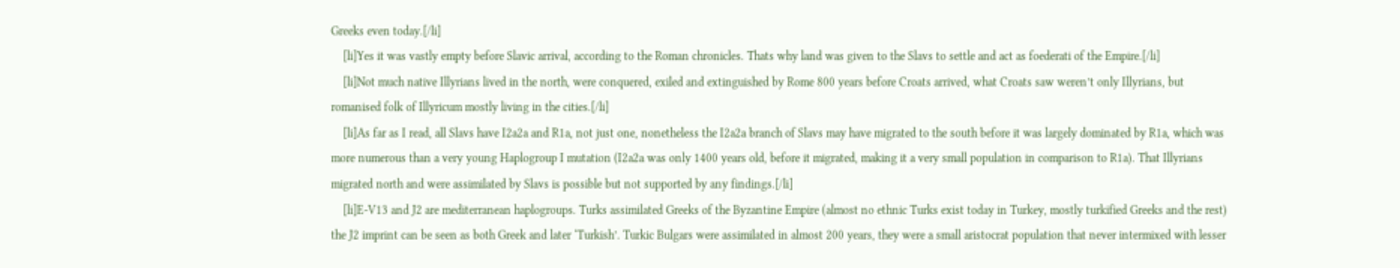Greeks even today.[/li]
    [li]Yes it was vastly empty before Slavic arrival, according to the Roman chronicles. Thats why land was given to the Slavs to settle and act as foederati of the Empire.[/li]
    [li]Not much native Illyrians lived in the north, were conquered, exiled and extinguished by Rome 800 years before Croats arrived, what Croats saw weren’t only Illyrians, but romanised folk of Illyricum mostly living in the cities.[/li]
    [li]As far as I read, all Slavs have I2a2a and R1a, not just one, nonetheless the I2a2a branch of Slavs may have migrated to the south before it was largely dominated by R1a, which was more numerous than a very young Haplogroup I mutation (I2a2a was only 1400 years old, before it migrated, making it a very small population in comparison to R1a). That Illyrians migrated north and were assimilated by Slavs is possible but not supported by any findings.[/li]
    [li]E-V13 and J2 are mediterranean haplogroups. Turks assimilated Greeks of the Byzantine Empire (almost no ethnic Turks exist today in Turkey, mostly turkified Greeks and the rest) the J2 imprint can be seen as both Greek and later ‘Turkish’. Turkic Bulgars were assimilated in almost 200 years, they were a small aristocrat population that never intermixed with lesser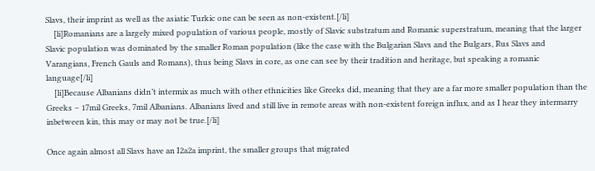Slavs, their imprint as well as the asiatic Turkic one can be seen as non-existent.[/li]
    [li]Romanians are a largely mixed population of various people, mostly of Slavic substratum and Romanic superstratum, meaning that the larger Slavic population was dominated by the smaller Roman population (like the case with the Bulgarian Slavs and the Bulgars, Rus Slavs and Varangians, French Gauls and Romans), thus being Slavs in core, as one can see by their tradition and heritage, but speaking a romanic language[/li]
    [li]Because Albanians didn’t intermix as much with other ethnicities like Greeks did, meaning that they are a far more smaller population than the Greeks – 17mil Greeks, 7mil Albanians. Albanians lived and still live in remote areas with non-existent foreign influx, and as I hear they intermarry inbetween kin, this may or may not be true.[/li]

Once again almost all Slavs have an I2a2a imprint, the smaller groups that migrated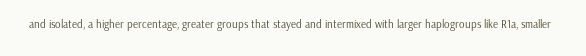and isolated, a higher percentage, greater groups that stayed and intermixed with larger haplogroups like R1a, smaller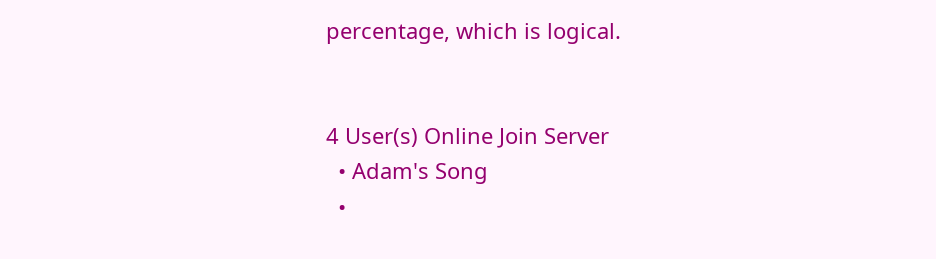percentage, which is logical.


4 User(s) Online Join Server
  • Adam's Song
  •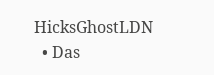HicksGhostLDN
  • Das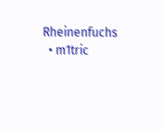Rheinenfuchs
  • m1tric